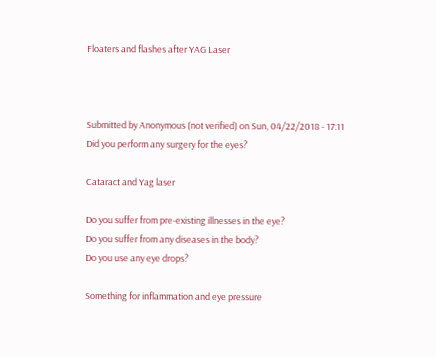Floaters and flashes after YAG Laser



Submitted by Anonymous (not verified) on Sun, 04/22/2018 - 17:11
Did you perform any surgery for the eyes?

Cataract and Yag laser

Do you suffer from pre-existing illnesses in the eye?
Do you suffer from any diseases in the body?
Do you use any eye drops?

Something for inflammation and eye pressure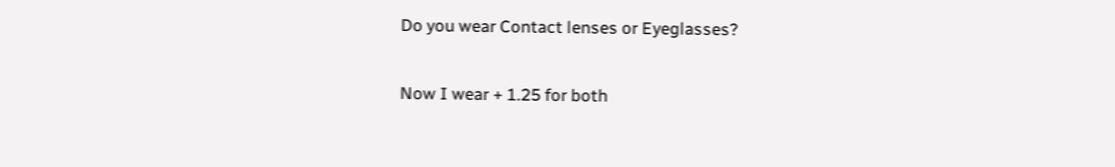Do you wear Contact lenses or Eyeglasses?

Now I wear + 1.25 for both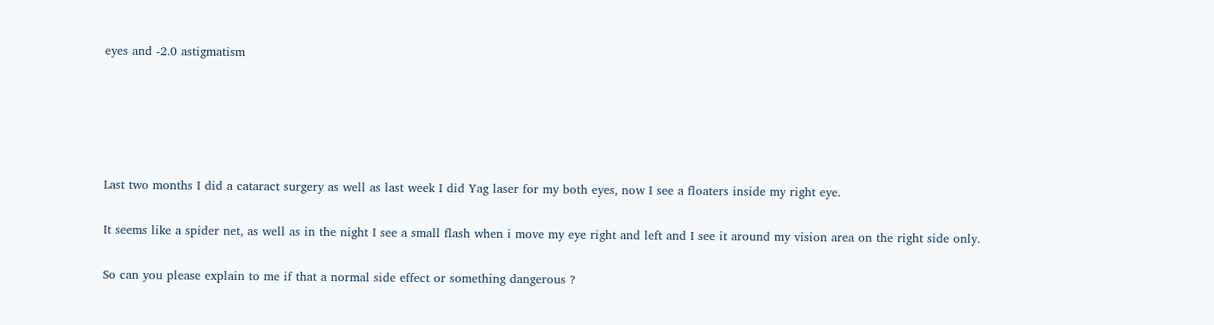eyes and -2.0 astigmatism





Last two months I did a cataract surgery as well as last week I did Yag laser for my both eyes, now I see a floaters inside my right eye.

It seems like a spider net, as well as in the night I see a small flash when i move my eye right and left and I see it around my vision area on the right side only.

So can you please explain to me if that a normal side effect or something dangerous ?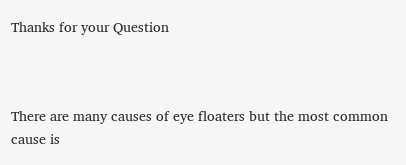Thanks for your Question



There are many causes of eye floaters but the most common cause is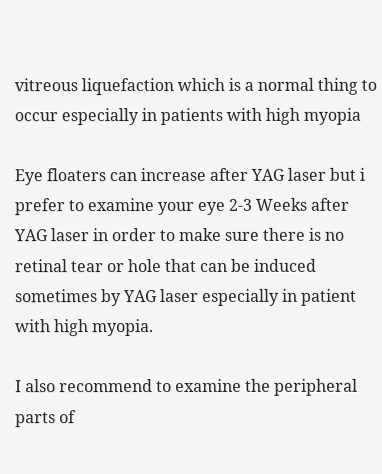vitreous liquefaction which is a normal thing to occur especially in patients with high myopia

Eye floaters can increase after YAG laser but i prefer to examine your eye 2-3 Weeks after YAG laser in order to make sure there is no retinal tear or hole that can be induced sometimes by YAG laser especially in patient with high myopia.

I also recommend to examine the peripheral parts of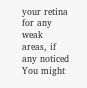your retina for any weak areas, if any noticed You might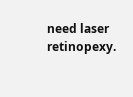need laser retinopexy.